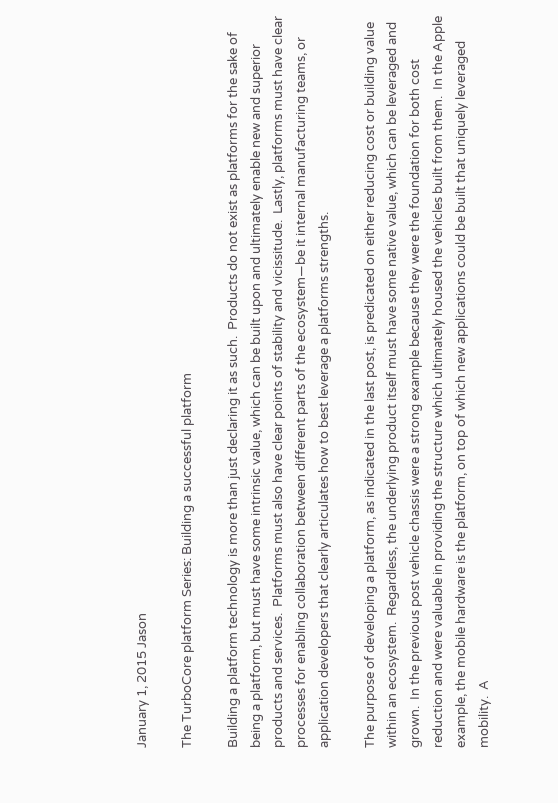January 1, 2015 Jason

The TurboCore platform Series: Building a successful platform

Building a platform technology is more than just declaring it as such.  Products do not exist as platforms for the sake of being a platform, but must have some intrinsic value, which can be built upon and ultimately enable new and superior products and services.  Platforms must also have clear points of stability and vicissitude.  Lastly, platforms must have clear processes for enabling collaboration between different parts of the ecosystem—be it internal manufacturing teams, or application developers that clearly articulates how to best leverage a platforms strengths.

The purpose of developing a platform, as indicated in the last post, is predicated on either reducing cost or building value within an ecosystem.  Regardless, the underlying product itself must have some native value, which can be leveraged and grown.  In the previous post vehicle chassis were a strong example because they were the foundation for both cost reduction and were valuable in providing the structure which ultimately housed the vehicles built from them.  In the Apple example, the mobile hardware is the platform, on top of which new applications could be built that uniquely leveraged mobility.  A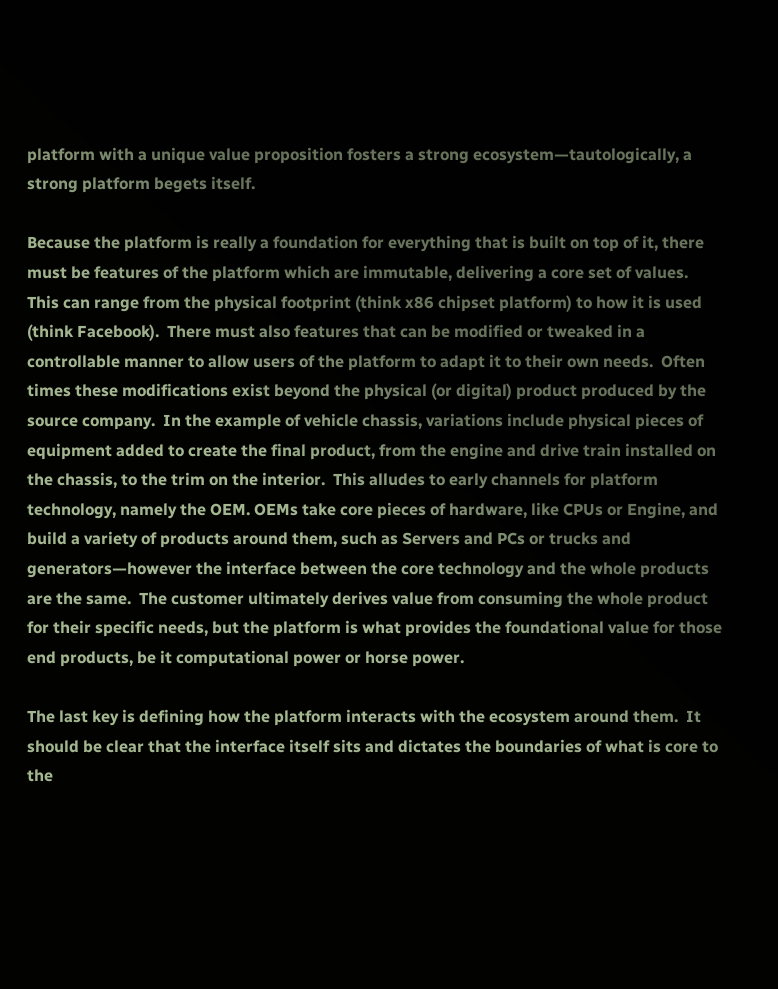platform with a unique value proposition fosters a strong ecosystem—tautologically, a strong platform begets itself.

Because the platform is really a foundation for everything that is built on top of it, there must be features of the platform which are immutable, delivering a core set of values.   This can range from the physical footprint (think x86 chipset platform) to how it is used (think Facebook).  There must also features that can be modified or tweaked in a controllable manner to allow users of the platform to adapt it to their own needs.  Often times these modifications exist beyond the physical (or digital) product produced by the source company.  In the example of vehicle chassis, variations include physical pieces of equipment added to create the final product, from the engine and drive train installed on the chassis, to the trim on the interior.  This alludes to early channels for platform technology, namely the OEM. OEMs take core pieces of hardware, like CPUs or Engine, and build a variety of products around them, such as Servers and PCs or trucks and generators—however the interface between the core technology and the whole products are the same.  The customer ultimately derives value from consuming the whole product for their specific needs, but the platform is what provides the foundational value for those end products, be it computational power or horse power.

The last key is defining how the platform interacts with the ecosystem around them.  It should be clear that the interface itself sits and dictates the boundaries of what is core to the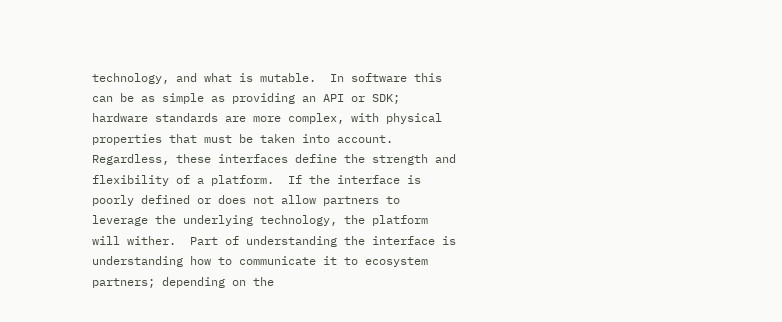technology, and what is mutable.  In software this can be as simple as providing an API or SDK; hardware standards are more complex, with physical properties that must be taken into account.  Regardless, these interfaces define the strength and flexibility of a platform.  If the interface is poorly defined or does not allow partners to leverage the underlying technology, the platform will wither.  Part of understanding the interface is understanding how to communicate it to ecosystem partners; depending on the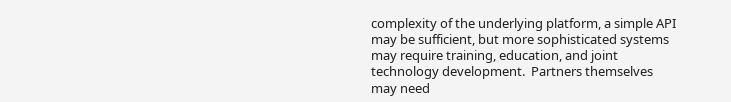complexity of the underlying platform, a simple API may be sufficient, but more sophisticated systems may require training, education, and joint technology development.  Partners themselves may need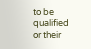to be qualified or their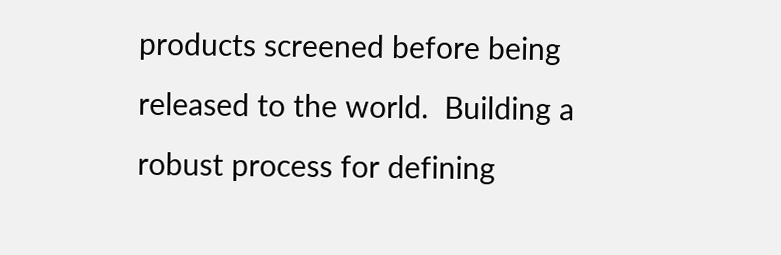products screened before being released to the world.  Building a robust process for defining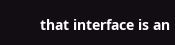that interface is an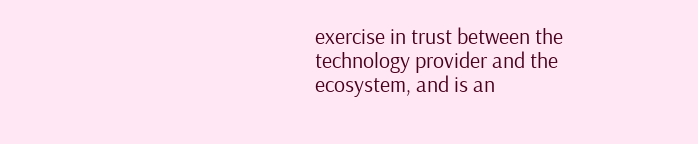exercise in trust between the technology provider and the ecosystem, and is an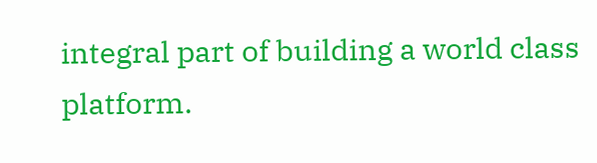integral part of building a world class platform.